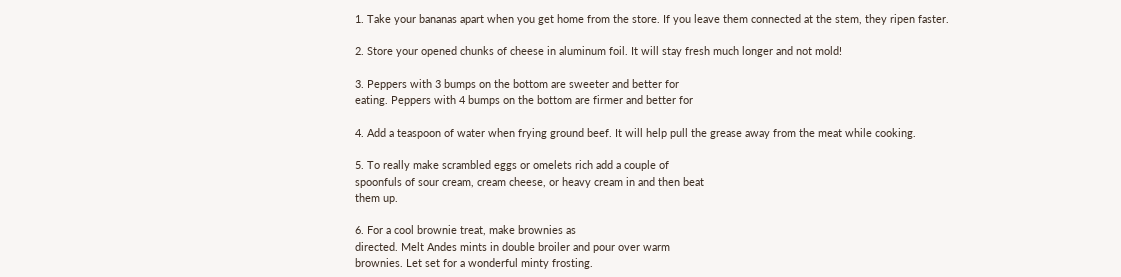1. Take your bananas apart when you get home from the store. If you leave them connected at the stem, they ripen faster.

2. Store your opened chunks of cheese in aluminum foil. It will stay fresh much longer and not mold!

3. Peppers with 3 bumps on the bottom are sweeter and better for
eating. Peppers with 4 bumps on the bottom are firmer and better for

4. Add a teaspoon of water when frying ground beef. It will help pull the grease away from the meat while cooking.

5. To really make scrambled eggs or omelets rich add a couple of
spoonfuls of sour cream, cream cheese, or heavy cream in and then beat
them up.

6. For a cool brownie treat, make brownies as
directed. Melt Andes mints in double broiler and pour over warm
brownies. Let set for a wonderful minty frosting.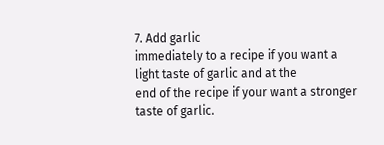7. Add garlic
immediately to a recipe if you want a light taste of garlic and at the
end of the recipe if your want a stronger taste of garlic.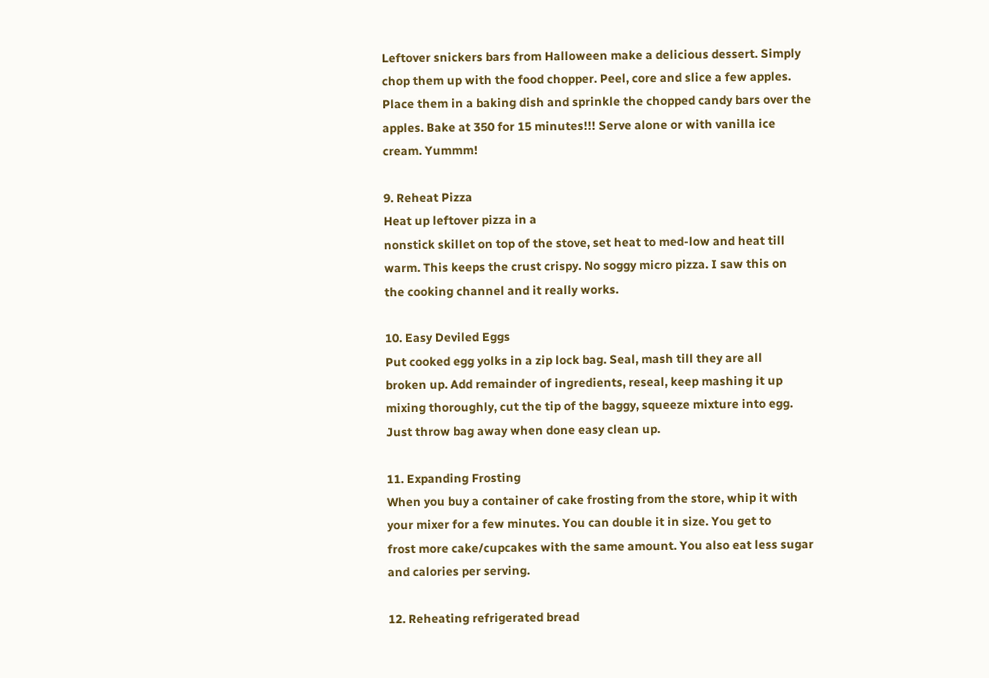Leftover snickers bars from Halloween make a delicious dessert. Simply
chop them up with the food chopper. Peel, core and slice a few apples.
Place them in a baking dish and sprinkle the chopped candy bars over the
apples. Bake at 350 for 15 minutes!!! Serve alone or with vanilla ice
cream. Yummm!

9. Reheat Pizza
Heat up leftover pizza in a
nonstick skillet on top of the stove, set heat to med-low and heat till
warm. This keeps the crust crispy. No soggy micro pizza. I saw this on
the cooking channel and it really works.

10. Easy Deviled Eggs
Put cooked egg yolks in a zip lock bag. Seal, mash till they are all
broken up. Add remainder of ingredients, reseal, keep mashing it up
mixing thoroughly, cut the tip of the baggy, squeeze mixture into egg.
Just throw bag away when done easy clean up.

11. Expanding Frosting
When you buy a container of cake frosting from the store, whip it with
your mixer for a few minutes. You can double it in size. You get to
frost more cake/cupcakes with the same amount. You also eat less sugar
and calories per serving.

12. Reheating refrigerated bread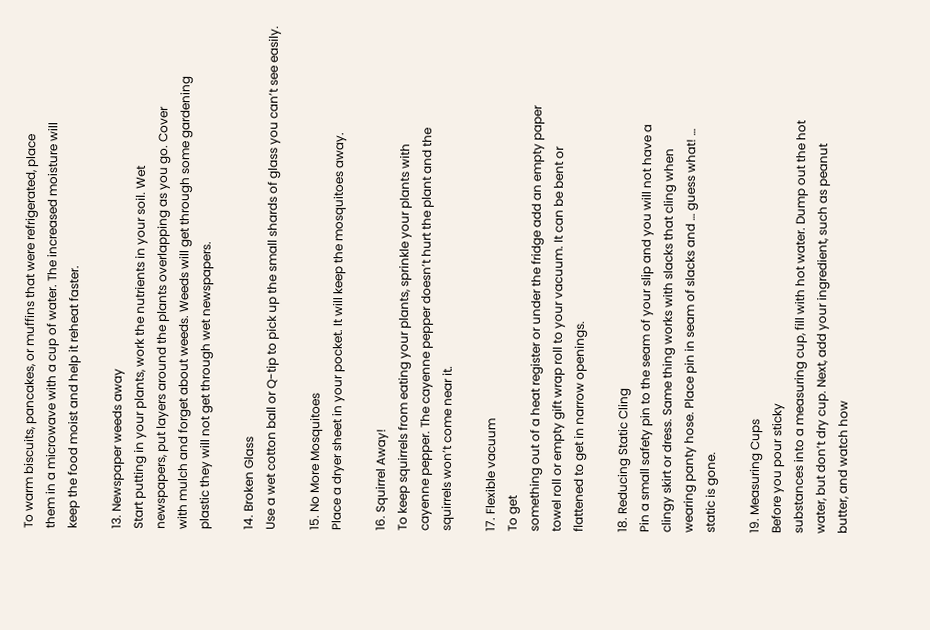To warm biscuits, pancakes, or muffins that were refrigerated, place
them in a microwave with a cup of water. The increased moisture will
keep the food moist and help it reheat faster.

13. Newspaper weeds away
Start putting in your plants, work the nutrients in your soil. Wet
newspapers, put layers around the plants overlapping as you go. Cover
with mulch and forget about weeds. Weeds will get through some gardening
plastic they will not get through wet newspapers.

14. Broken Glass
Use a wet cotton ball or Q-tip to pick up the small shards of glass you can’t see easily.

15. No More Mosquitoes
Place a dryer sheet in your pocket. It will keep the mosquitoes away.

16. Squirrel Away!
To keep squirrels from eating your plants, sprinkle your plants with
cayenne pepper. The cayenne pepper doesn’t hurt the plant and the
squirrels won’t come near it.

17. Flexible vacuum
To get
something out of a heat register or under the fridge add an empty paper
towel roll or empty gift wrap roll to your vacuum. It can be bent or
flattened to get in narrow openings.

18. Reducing Static Cling
Pin a small safety pin to the seam of your slip and you will not have a
clingy skirt or dress. Same thing works with slacks that cling when
wearing panty hose. Place pin in seam of slacks and … guess what! …
static is gone.

19. Measuring Cups
Before you pour sticky
substances into a measuring cup, fill with hot water. Dump out the hot
water, but don’t dry cup. Next, add your ingredient, such as peanut
butter, and watch how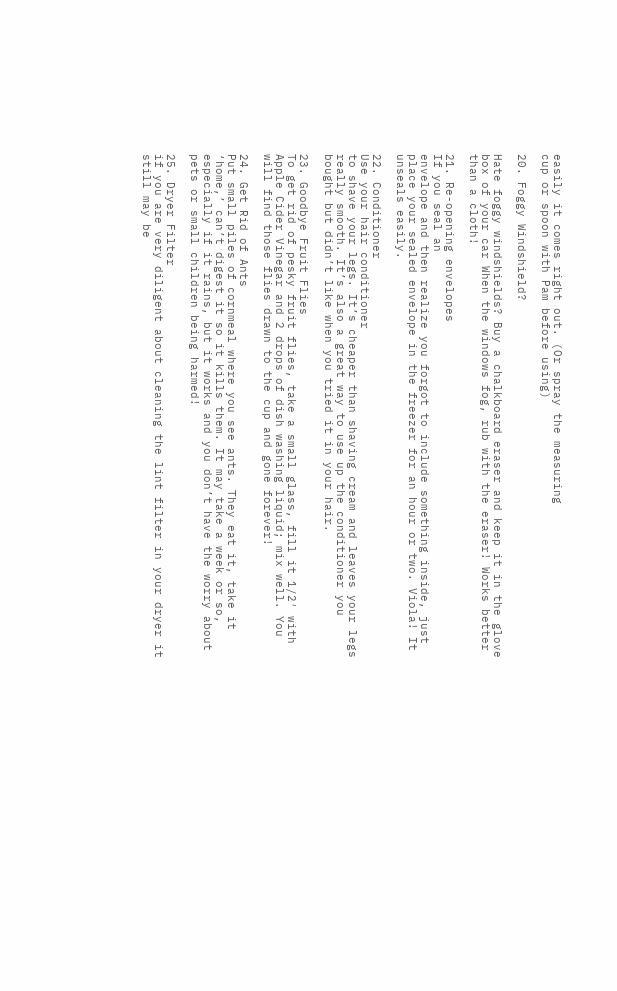easily it comes right out. (Or spray the measuring
cup or spoon with Pam before using)

20. Foggy Windshield?

Hate foggy windshields? Buy a chalkboard eraser and keep it in the glove
box of your car When the windows fog, rub with the eraser! Works better
than a cloth!

21. Re-opening envelopes
If you seal an
envelope and then realize you forgot to include something inside, just
place your sealed envelope in the freezer for an hour or two. Viola! It
unseals easily.

22. Conditioner
Use your hair conditioner
to shave your legs. It’s cheaper than shaving cream and leaves your legs
really smooth. It’s also a great way to use up the conditioner you
bought but didn’t like when you tried it in your hair.

23. Goodbye Fruit Flies
To get rid of pesky fruit flies, take a small glass, fill it 1/2′ with
Apple Cider Vinegar and 2 drops of dish washing liquid; mix well. You
will find those flies drawn to the cup and gone forever!

24. Get Rid of Ants
Put small piles of cornmeal where you see ants. They eat it, take it
‘home,’ can’t digest it so it kills them. It may take a week or so,
especially if it rains, but it works and you don’t have the worry about
pets or small children being harmed!

25. Dryer Filter
if you are very diligent about cleaning the lint filter in your dryer it
still may be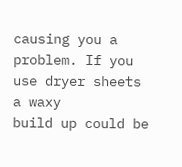causing you a problem. If you use dryer sheets a waxy
build up could be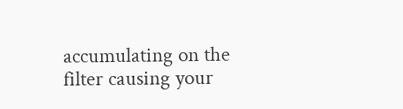accumulating on the filter causing your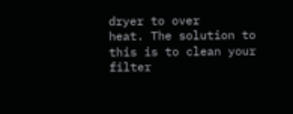dryer to over
heat. The solution to this is to clean your filter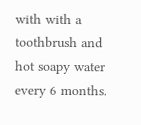with with a
toothbrush and hot soapy water every 6 months.